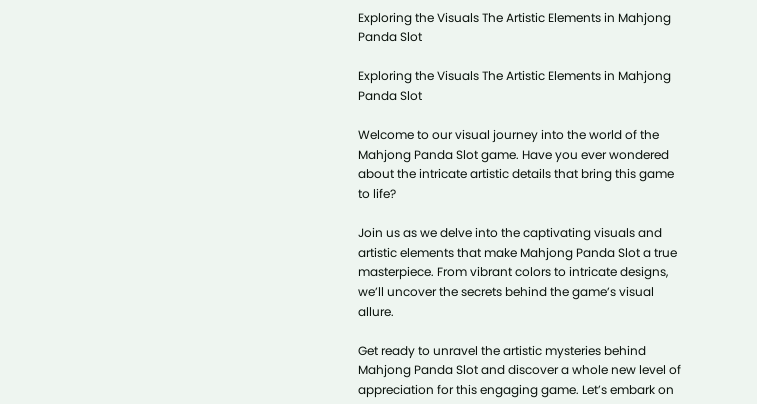Exploring the Visuals The Artistic Elements in Mahjong Panda Slot

Exploring the Visuals The Artistic Elements in Mahjong Panda Slot

Welcome to our visual journey into the world of the Mahjong Panda Slot game. Have you ever wondered about the intricate artistic details that bring this game to life?

Join us as we delve into the captivating visuals and artistic elements that make Mahjong Panda Slot a true masterpiece. From vibrant colors to intricate designs, we’ll uncover the secrets behind the game’s visual allure.

Get ready to unravel the artistic mysteries behind Mahjong Panda Slot and discover a whole new level of appreciation for this engaging game. Let’s embark on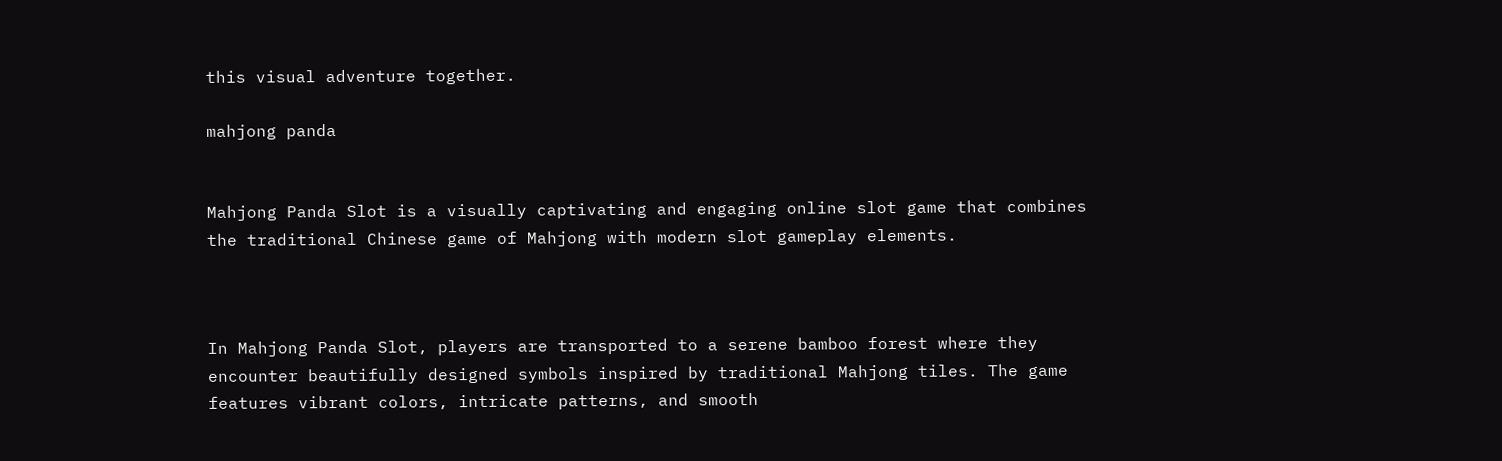this visual adventure together.

mahjong panda


Mahjong Panda Slot is a visually captivating and engaging online slot game that combines the traditional Chinese game of Mahjong with modern slot gameplay elements.



In Mahjong Panda Slot, players are transported to a serene bamboo forest where they encounter beautifully designed symbols inspired by traditional Mahjong tiles. The game features vibrant colors, intricate patterns, and smooth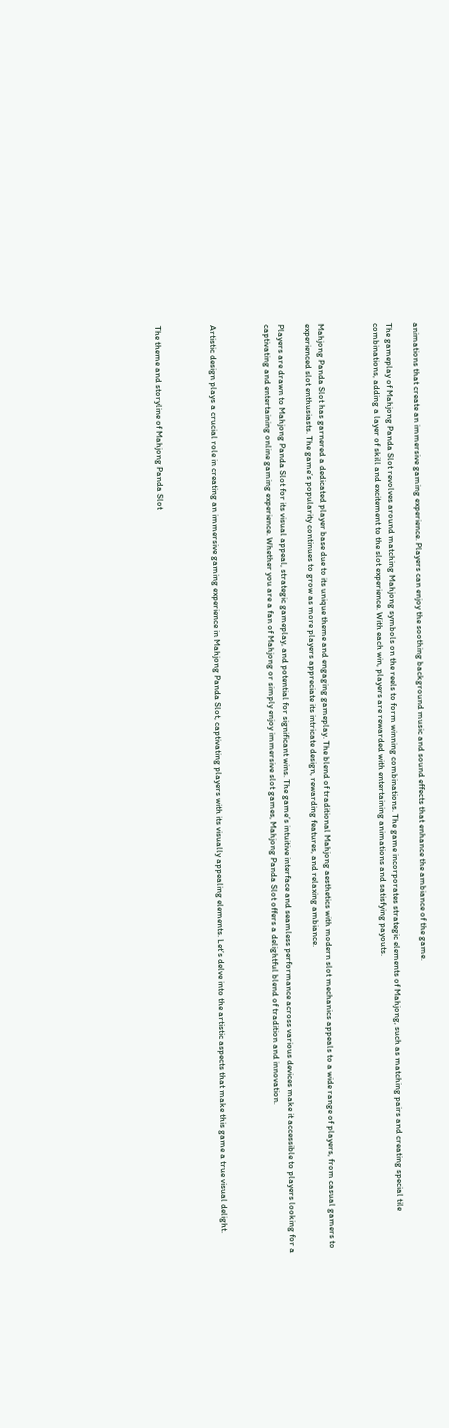animations that create an immersive gaming experience. Players can enjoy the soothing background music and sound effects that enhance the ambiance of the game.

The gameplay of Mahjong Panda Slot revolves around matching Mahjong symbols on the reels to form winning combinations. The game incorporates strategic elements of Mahjong, such as matching pairs and creating special tile combinations, adding a layer of skill and excitement to the slot experience. With each win, players are rewarded with entertaining animations and satisfying payouts.



Mahjong Panda Slot has garnered a dedicated player base due to its unique theme and engaging gameplay. The blend of traditional Mahjong aesthetics with modern slot mechanics appeals to a wide range of players, from casual gamers to experienced slot enthusiasts. The game’s popularity continues to grow as more players appreciate its intricate design, rewarding features, and relaxing ambiance.

Players are drawn to Mahjong Panda Slot for its visual appeal, strategic gameplay, and potential for significant wins. The game’s intuitive interface and seamless performance across various devices make it accessible to players looking for a captivating and entertaining online gaming experience. Whether you are a fan of Mahjong or simply enjoy immersive slot games, Mahjong Panda Slot offers a delightful blend of tradition and innovation.



Artistic design plays a crucial role in creating an immersive gaming experience in Mahjong Panda Slot, captivating players with its visually appealing elements. Let’s delve into the artistic aspects that make this game a true visual delight.



The theme and storyline of Mahjong Panda Slot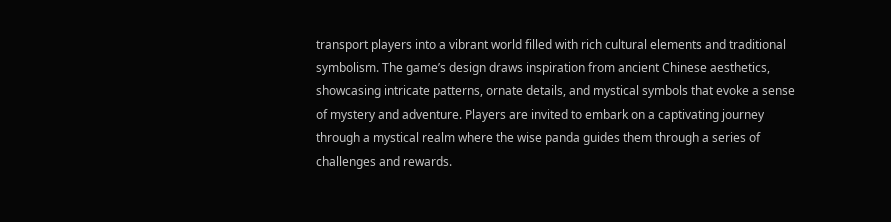transport players into a vibrant world filled with rich cultural elements and traditional symbolism. The game’s design draws inspiration from ancient Chinese aesthetics, showcasing intricate patterns, ornate details, and mystical symbols that evoke a sense of mystery and adventure. Players are invited to embark on a captivating journey through a mystical realm where the wise panda guides them through a series of challenges and rewards.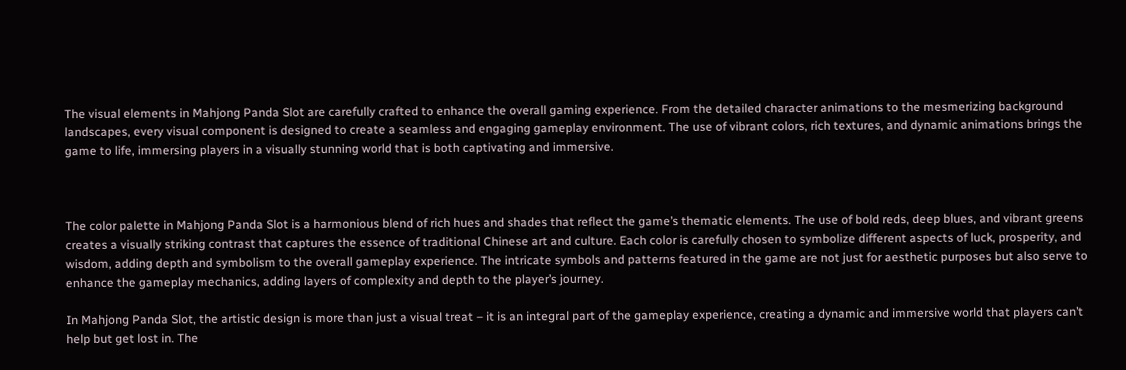The visual elements in Mahjong Panda Slot are carefully crafted to enhance the overall gaming experience. From the detailed character animations to the mesmerizing background landscapes, every visual component is designed to create a seamless and engaging gameplay environment. The use of vibrant colors, rich textures, and dynamic animations brings the game to life, immersing players in a visually stunning world that is both captivating and immersive.



The color palette in Mahjong Panda Slot is a harmonious blend of rich hues and shades that reflect the game’s thematic elements. The use of bold reds, deep blues, and vibrant greens creates a visually striking contrast that captures the essence of traditional Chinese art and culture. Each color is carefully chosen to symbolize different aspects of luck, prosperity, and wisdom, adding depth and symbolism to the overall gameplay experience. The intricate symbols and patterns featured in the game are not just for aesthetic purposes but also serve to enhance the gameplay mechanics, adding layers of complexity and depth to the player’s journey.

In Mahjong Panda Slot, the artistic design is more than just a visual treat – it is an integral part of the gameplay experience, creating a dynamic and immersive world that players can’t help but get lost in. The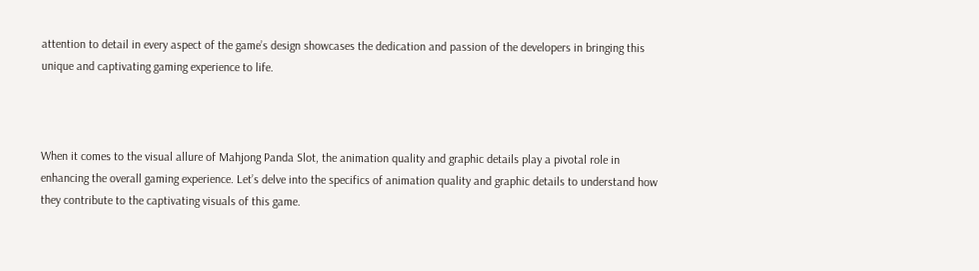attention to detail in every aspect of the game’s design showcases the dedication and passion of the developers in bringing this unique and captivating gaming experience to life.



When it comes to the visual allure of Mahjong Panda Slot, the animation quality and graphic details play a pivotal role in enhancing the overall gaming experience. Let’s delve into the specifics of animation quality and graphic details to understand how they contribute to the captivating visuals of this game.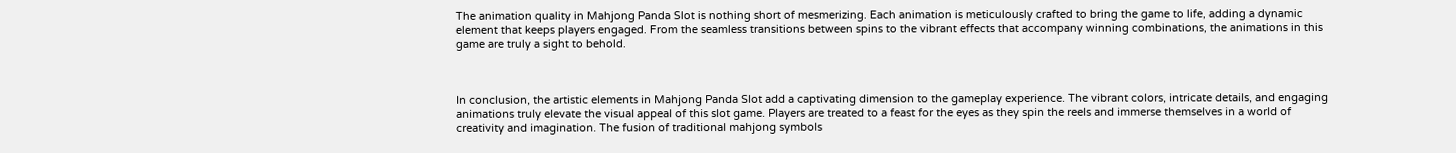The animation quality in Mahjong Panda Slot is nothing short of mesmerizing. Each animation is meticulously crafted to bring the game to life, adding a dynamic element that keeps players engaged. From the seamless transitions between spins to the vibrant effects that accompany winning combinations, the animations in this game are truly a sight to behold.



In conclusion, the artistic elements in Mahjong Panda Slot add a captivating dimension to the gameplay experience. The vibrant colors, intricate details, and engaging animations truly elevate the visual appeal of this slot game. Players are treated to a feast for the eyes as they spin the reels and immerse themselves in a world of creativity and imagination. The fusion of traditional mahjong symbols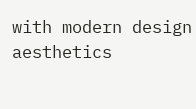with modern design aesthetics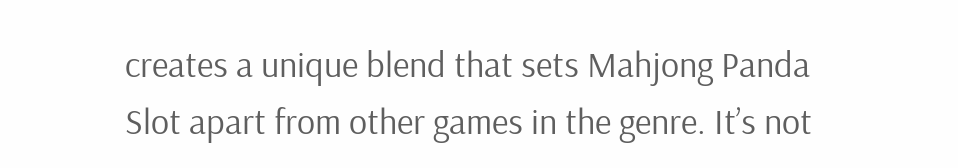creates a unique blend that sets Mahjong Panda Slot apart from other games in the genre. It’s not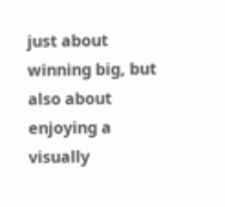just about winning big, but also about enjoying a visually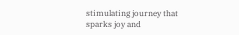stimulating journey that sparks joy and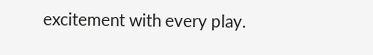excitement with every play.